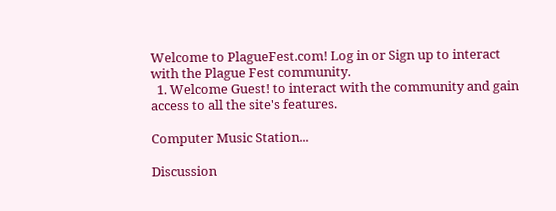Welcome to PlagueFest.com! Log in or Sign up to interact with the Plague Fest community.
  1. Welcome Guest! to interact with the community and gain access to all the site's features.

Computer Music Station...

Discussion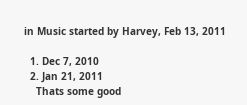in Music started by Harvey, Feb 13, 2011

  1. Dec 7, 2010
  2. Jan 21, 2011
    Thats some good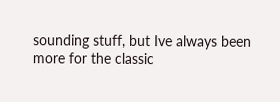sounding stuff, but Ive always been more for the classic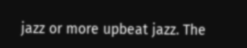jazz or more upbeat jazz. The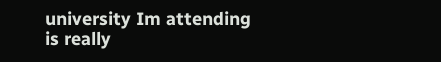university Im attending is really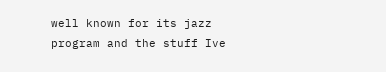well known for its jazz program and the stuff Ive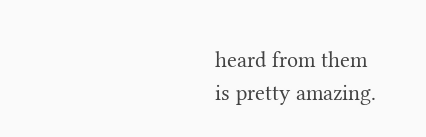heard from them is pretty amazing.